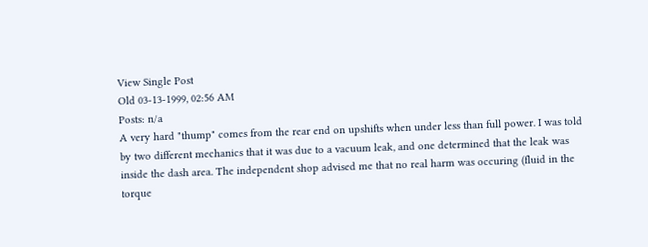View Single Post
Old 03-13-1999, 02:56 AM
Posts: n/a
A very hard "thump" comes from the rear end on upshifts when under less than full power. I was told by two different mechanics that it was due to a vacuum leak, and one determined that the leak was inside the dash area. The independent shop advised me that no real harm was occuring (fluid in the torque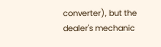converter), but the dealer's mechanic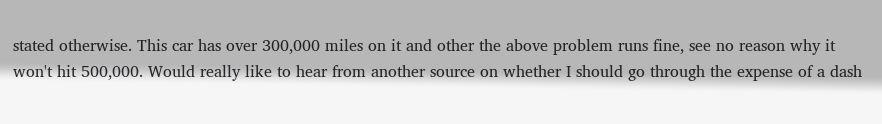stated otherwise. This car has over 300,000 miles on it and other the above problem runs fine, see no reason why it won't hit 500,000. Would really like to hear from another source on whether I should go through the expense of a dash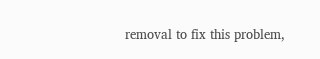removal to fix this problem,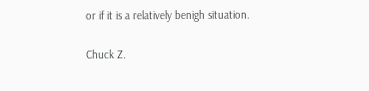or if it is a relatively benigh situation.

Chuck Z.